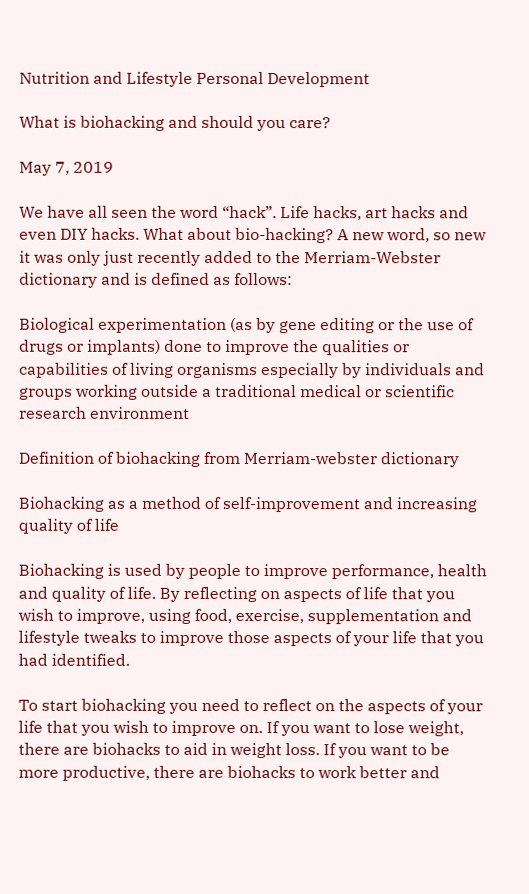Nutrition and Lifestyle Personal Development

What is biohacking and should you care?

May 7, 2019

We have all seen the word “hack”. Life hacks, art hacks and even DIY hacks. What about bio-hacking? A new word, so new it was only just recently added to the Merriam-Webster dictionary and is defined as follows:

Biological experimentation (as by gene editing or the use of drugs or implants) done to improve the qualities or capabilities of living organisms especially by individuals and groups working outside a traditional medical or scientific research environment

Definition of biohacking from Merriam-webster dictionary

Biohacking as a method of self-improvement and increasing quality of life

Biohacking is used by people to improve performance, health and quality of life. By reflecting on aspects of life that you wish to improve, using food, exercise, supplementation and lifestyle tweaks to improve those aspects of your life that you had identified.

To start biohacking you need to reflect on the aspects of your life that you wish to improve on. If you want to lose weight, there are biohacks to aid in weight loss. If you want to be more productive, there are biohacks to work better and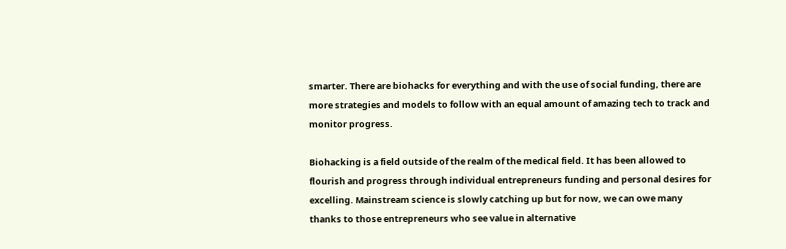smarter. There are biohacks for everything and with the use of social funding, there are more strategies and models to follow with an equal amount of amazing tech to track and monitor progress.

Biohacking is a field outside of the realm of the medical field. It has been allowed to flourish and progress through individual entrepreneurs funding and personal desires for excelling. Mainstream science is slowly catching up but for now, we can owe many thanks to those entrepreneurs who see value in alternative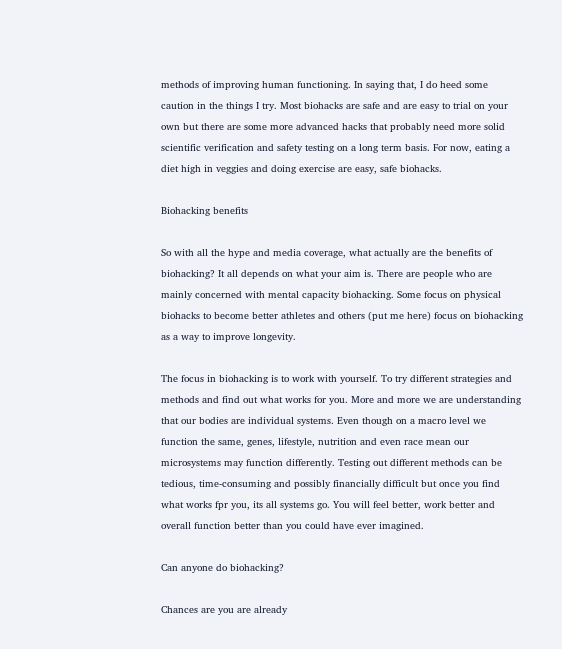methods of improving human functioning. In saying that, I do heed some caution in the things I try. Most biohacks are safe and are easy to trial on your own but there are some more advanced hacks that probably need more solid scientific verification and safety testing on a long term basis. For now, eating a diet high in veggies and doing exercise are easy, safe biohacks.

Biohacking benefits

So with all the hype and media coverage, what actually are the benefits of biohacking? It all depends on what your aim is. There are people who are mainly concerned with mental capacity biohacking. Some focus on physical biohacks to become better athletes and others (put me here) focus on biohacking as a way to improve longevity.

The focus in biohacking is to work with yourself. To try different strategies and methods and find out what works for you. More and more we are understanding that our bodies are individual systems. Even though on a macro level we function the same, genes, lifestyle, nutrition and even race mean our microsystems may function differently. Testing out different methods can be tedious, time-consuming and possibly financially difficult but once you find what works fpr you, its all systems go. You will feel better, work better and overall function better than you could have ever imagined.

Can anyone do biohacking?

Chances are you are already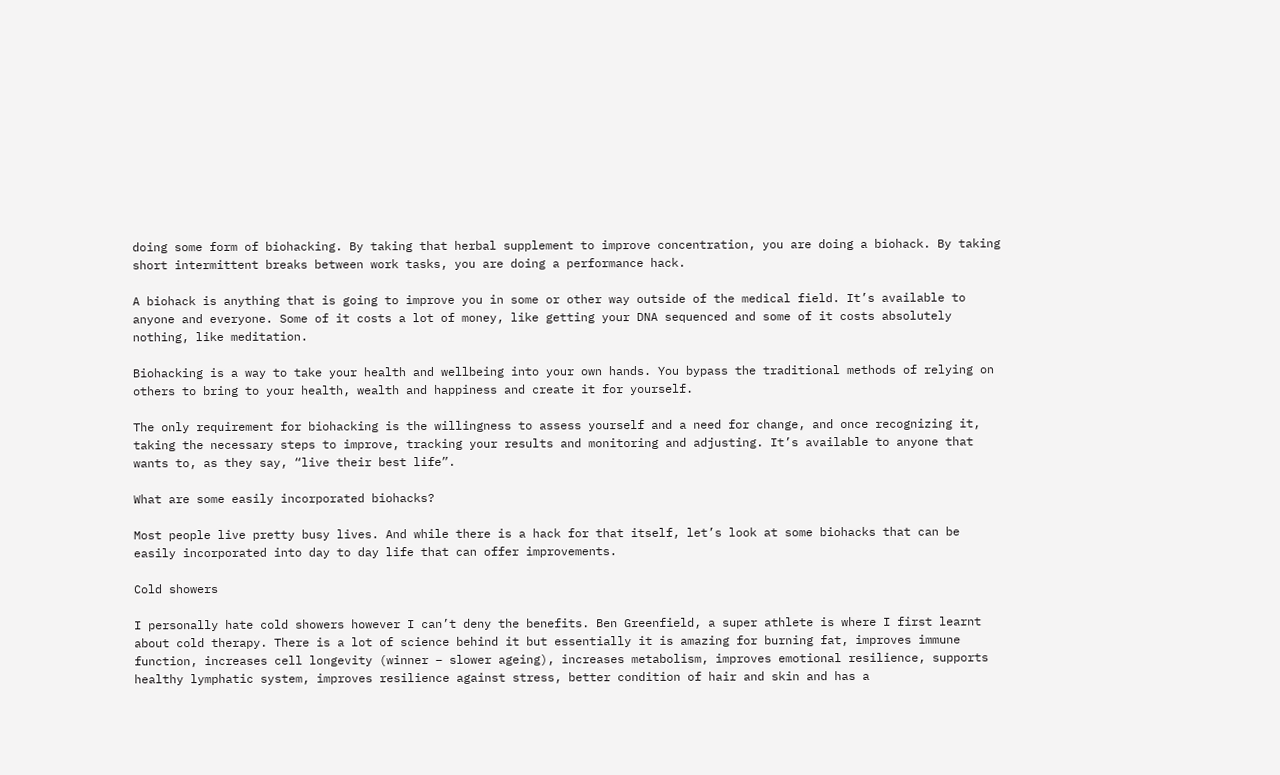doing some form of biohacking. By taking that herbal supplement to improve concentration, you are doing a biohack. By taking short intermittent breaks between work tasks, you are doing a performance hack.

A biohack is anything that is going to improve you in some or other way outside of the medical field. It’s available to anyone and everyone. Some of it costs a lot of money, like getting your DNA sequenced and some of it costs absolutely nothing, like meditation.

Biohacking is a way to take your health and wellbeing into your own hands. You bypass the traditional methods of relying on others to bring to your health, wealth and happiness and create it for yourself.

The only requirement for biohacking is the willingness to assess yourself and a need for change, and once recognizing it, taking the necessary steps to improve, tracking your results and monitoring and adjusting. It’s available to anyone that wants to, as they say, “live their best life”.

What are some easily incorporated biohacks?

Most people live pretty busy lives. And while there is a hack for that itself, let’s look at some biohacks that can be easily incorporated into day to day life that can offer improvements.

Cold showers

I personally hate cold showers however I can’t deny the benefits. Ben Greenfield, a super athlete is where I first learnt about cold therapy. There is a lot of science behind it but essentially it is amazing for burning fat, improves immune function, increases cell longevity (winner – slower ageing), increases metabolism, improves emotional resilience, supports healthy lymphatic system, improves resilience against stress, better condition of hair and skin and has a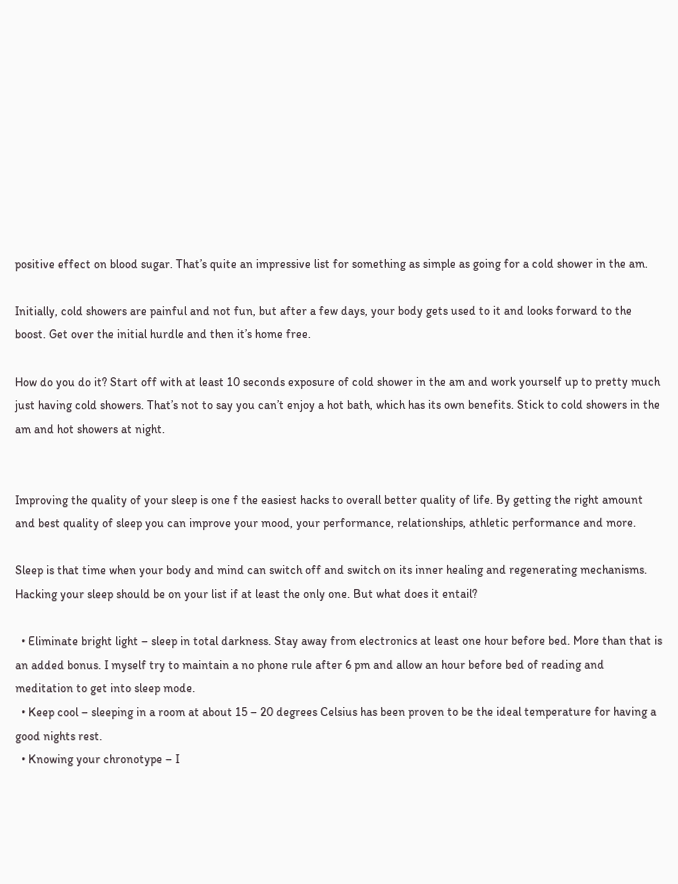positive effect on blood sugar. That’s quite an impressive list for something as simple as going for a cold shower in the am.

Initially, cold showers are painful and not fun, but after a few days, your body gets used to it and looks forward to the boost. Get over the initial hurdle and then it’s home free.

How do you do it? Start off with at least 10 seconds exposure of cold shower in the am and work yourself up to pretty much just having cold showers. That’s not to say you can’t enjoy a hot bath, which has its own benefits. Stick to cold showers in the am and hot showers at night.


Improving the quality of your sleep is one f the easiest hacks to overall better quality of life. By getting the right amount and best quality of sleep you can improve your mood, your performance, relationships, athletic performance and more.

Sleep is that time when your body and mind can switch off and switch on its inner healing and regenerating mechanisms. Hacking your sleep should be on your list if at least the only one. But what does it entail?

  • Eliminate bright light – sleep in total darkness. Stay away from electronics at least one hour before bed. More than that is an added bonus. I myself try to maintain a no phone rule after 6 pm and allow an hour before bed of reading and meditation to get into sleep mode.
  • Keep cool – sleeping in a room at about 15 – 20 degrees Celsius has been proven to be the ideal temperature for having a good nights rest.
  • Knowing your chronotype – I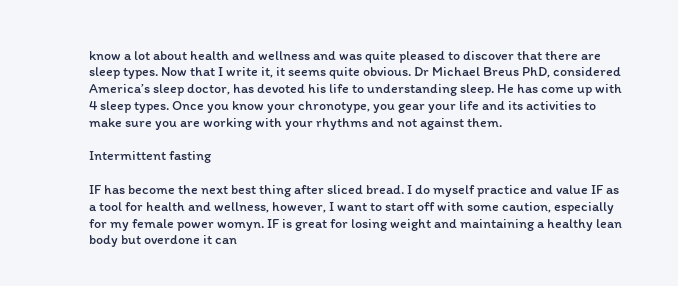know a lot about health and wellness and was quite pleased to discover that there are sleep types. Now that I write it, it seems quite obvious. Dr Michael Breus PhD, considered America’s sleep doctor, has devoted his life to understanding sleep. He has come up with 4 sleep types. Once you know your chronotype, you gear your life and its activities to make sure you are working with your rhythms and not against them.

Intermittent fasting

IF has become the next best thing after sliced bread. I do myself practice and value IF as a tool for health and wellness, however, I want to start off with some caution, especially for my female power womyn. IF is great for losing weight and maintaining a healthy lean body but overdone it can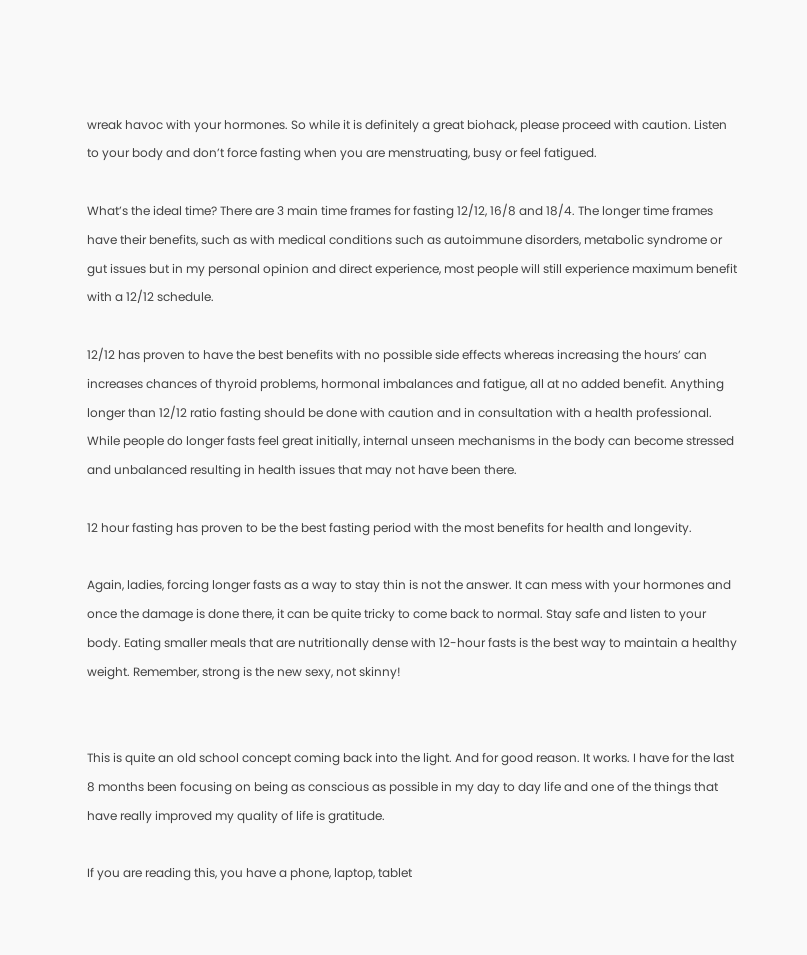wreak havoc with your hormones. So while it is definitely a great biohack, please proceed with caution. Listen to your body and don’t force fasting when you are menstruating, busy or feel fatigued.

What’s the ideal time? There are 3 main time frames for fasting 12/12, 16/8 and 18/4. The longer time frames have their benefits, such as with medical conditions such as autoimmune disorders, metabolic syndrome or gut issues but in my personal opinion and direct experience, most people will still experience maximum benefit with a 12/12 schedule.

12/12 has proven to have the best benefits with no possible side effects whereas increasing the hours’ can increases chances of thyroid problems, hormonal imbalances and fatigue, all at no added benefit. Anything longer than 12/12 ratio fasting should be done with caution and in consultation with a health professional. While people do longer fasts feel great initially, internal unseen mechanisms in the body can become stressed and unbalanced resulting in health issues that may not have been there.

12 hour fasting has proven to be the best fasting period with the most benefits for health and longevity.

Again, ladies, forcing longer fasts as a way to stay thin is not the answer. It can mess with your hormones and once the damage is done there, it can be quite tricky to come back to normal. Stay safe and listen to your body. Eating smaller meals that are nutritionally dense with 12-hour fasts is the best way to maintain a healthy weight. Remember, strong is the new sexy, not skinny!


This is quite an old school concept coming back into the light. And for good reason. It works. I have for the last 8 months been focusing on being as conscious as possible in my day to day life and one of the things that have really improved my quality of life is gratitude.

If you are reading this, you have a phone, laptop, tablet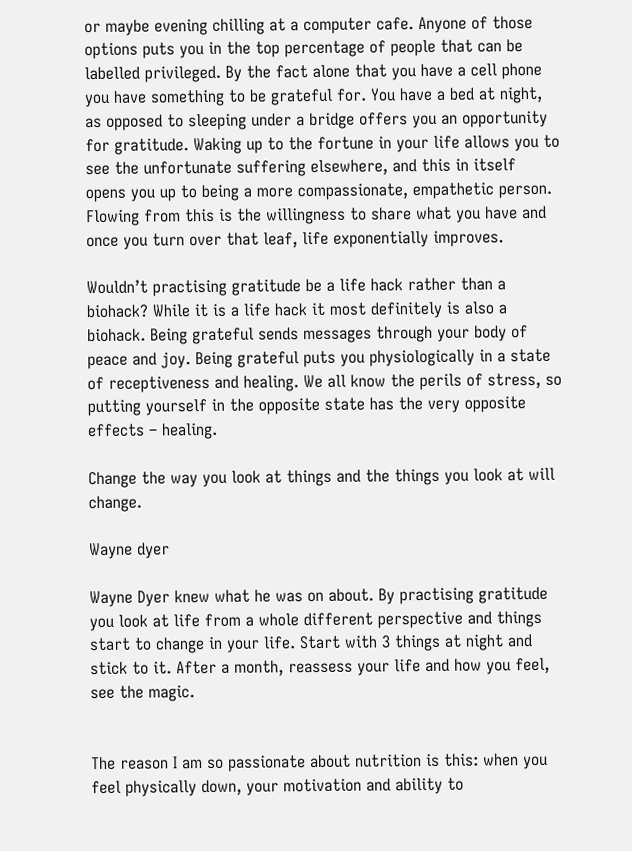or maybe evening chilling at a computer cafe. Anyone of those options puts you in the top percentage of people that can be labelled privileged. By the fact alone that you have a cell phone you have something to be grateful for. You have a bed at night, as opposed to sleeping under a bridge offers you an opportunity for gratitude. Waking up to the fortune in your life allows you to see the unfortunate suffering elsewhere, and this in itself opens you up to being a more compassionate, empathetic person. Flowing from this is the willingness to share what you have and once you turn over that leaf, life exponentially improves.

Wouldn’t practising gratitude be a life hack rather than a biohack? While it is a life hack it most definitely is also a biohack. Being grateful sends messages through your body of peace and joy. Being grateful puts you physiologically in a state of receptiveness and healing. We all know the perils of stress, so putting yourself in the opposite state has the very opposite effects – healing.

Change the way you look at things and the things you look at will change.

Wayne dyer

Wayne Dyer knew what he was on about. By practising gratitude you look at life from a whole different perspective and things start to change in your life. Start with 3 things at night and stick to it. After a month, reassess your life and how you feel, see the magic.


The reason I am so passionate about nutrition is this: when you feel physically down, your motivation and ability to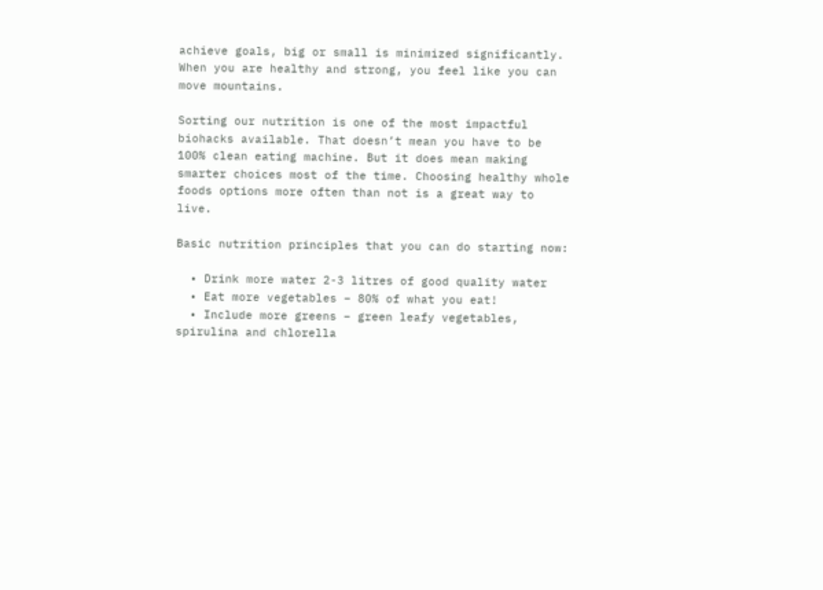achieve goals, big or small is minimized significantly. When you are healthy and strong, you feel like you can move mountains.

Sorting our nutrition is one of the most impactful biohacks available. That doesn’t mean you have to be 100% clean eating machine. But it does mean making smarter choices most of the time. Choosing healthy whole foods options more often than not is a great way to live.

Basic nutrition principles that you can do starting now:

  • Drink more water 2-3 litres of good quality water
  • Eat more vegetables – 80% of what you eat!
  • Include more greens – green leafy vegetables, spirulina and chlorella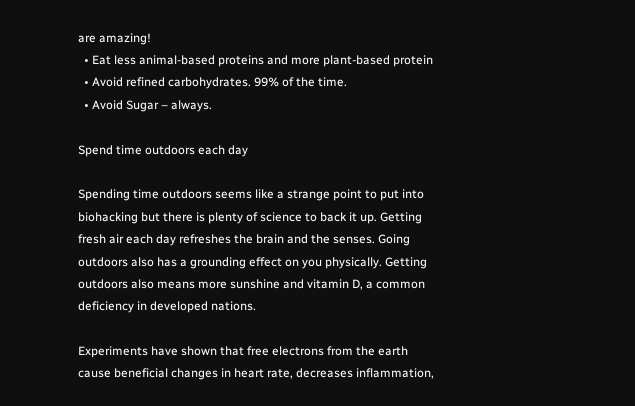are amazing!
  • Eat less animal-based proteins and more plant-based protein
  • Avoid refined carbohydrates. 99% of the time.
  • Avoid Sugar – always.

Spend time outdoors each day

Spending time outdoors seems like a strange point to put into biohacking but there is plenty of science to back it up. Getting fresh air each day refreshes the brain and the senses. Going outdoors also has a grounding effect on you physically. Getting outdoors also means more sunshine and vitamin D, a common deficiency in developed nations.

Experiments have shown that free electrons from the earth cause beneficial changes in heart rate, decreases inflammation,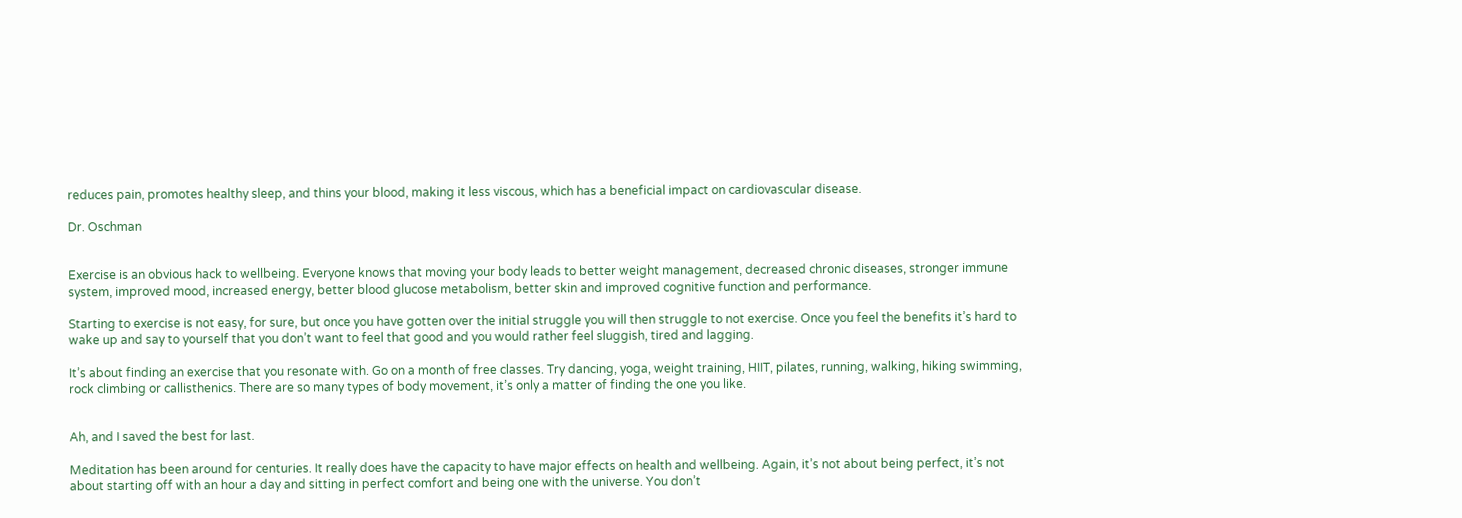reduces pain, promotes healthy sleep, and thins your blood, making it less viscous, which has a beneficial impact on cardiovascular disease.

Dr. Oschman


Exercise is an obvious hack to wellbeing. Everyone knows that moving your body leads to better weight management, decreased chronic diseases, stronger immune system, improved mood, increased energy, better blood glucose metabolism, better skin and improved cognitive function and performance.

Starting to exercise is not easy, for sure, but once you have gotten over the initial struggle you will then struggle to not exercise. Once you feel the benefits it’s hard to wake up and say to yourself that you don’t want to feel that good and you would rather feel sluggish, tired and lagging.

It’s about finding an exercise that you resonate with. Go on a month of free classes. Try dancing, yoga, weight training, HIIT, pilates, running, walking, hiking swimming, rock climbing or callisthenics. There are so many types of body movement, it’s only a matter of finding the one you like.


Ah, and I saved the best for last.

Meditation has been around for centuries. It really does have the capacity to have major effects on health and wellbeing. Again, it’s not about being perfect, it’s not about starting off with an hour a day and sitting in perfect comfort and being one with the universe. You don’t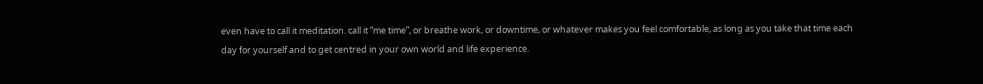even have to call it meditation. call it “me time”, or breathe work, or downtime, or whatever makes you feel comfortable, as long as you take that time each day for yourself and to get centred in your own world and life experience.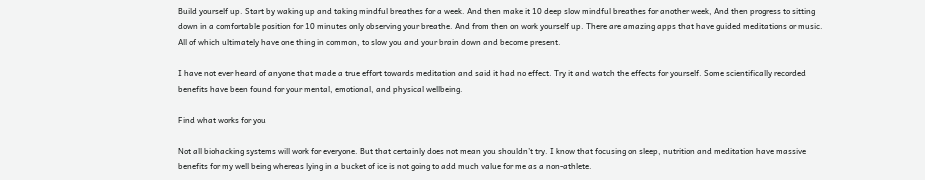Build yourself up. Start by waking up and taking mindful breathes for a week. And then make it 10 deep slow mindful breathes for another week, And then progress to sitting down in a comfortable position for 10 minutes only observing your breathe. And from then on work yourself up. There are amazing apps that have guided meditations or music. All of which ultimately have one thing in common, to slow you and your brain down and become present.

I have not ever heard of anyone that made a true effort towards meditation and said it had no effect. Try it and watch the effects for yourself. Some scientifically recorded benefits have been found for your mental, emotional, and physical wellbeing.

Find what works for you

Not all biohacking systems will work for everyone. But that certainly does not mean you shouldn’t try. I know that focusing on sleep, nutrition and meditation have massive benefits for my well being whereas lying in a bucket of ice is not going to add much value for me as a non-athlete.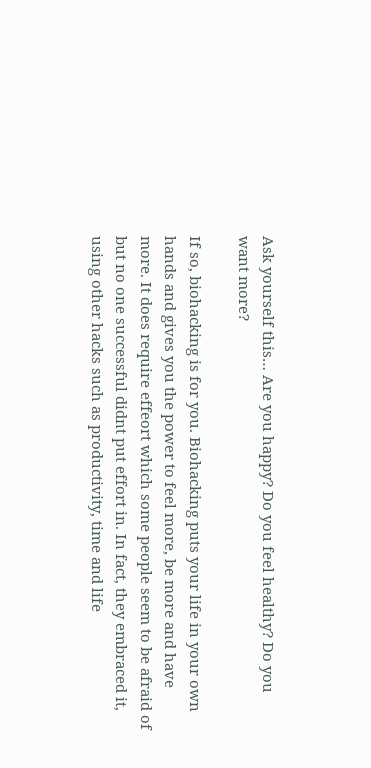Ask yourself this… Are you happy? Do you feel healthy? Do you want more?

If so, biohacking is for you. Biohacking puts your life in your own hands and gives you the power to feel more, be more and have more. It does require effeort which some people seem to be afraid of but no one successful didnt put effort in. In fact, they embraced it, using other hacks such as productivity, time and life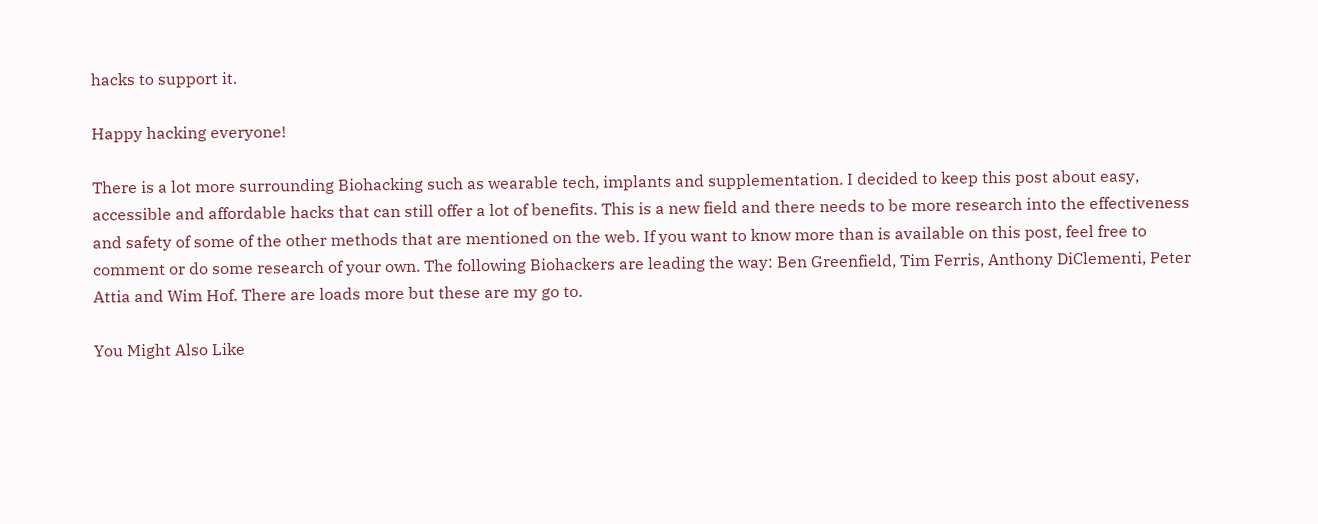hacks to support it.

Happy hacking everyone!

There is a lot more surrounding Biohacking such as wearable tech, implants and supplementation. I decided to keep this post about easy, accessible and affordable hacks that can still offer a lot of benefits. This is a new field and there needs to be more research into the effectiveness and safety of some of the other methods that are mentioned on the web. If you want to know more than is available on this post, feel free to comment or do some research of your own. The following Biohackers are leading the way: Ben Greenfield, Tim Ferris, Anthony DiClementi, Peter Attia and Wim Hof. There are loads more but these are my go to.

You Might Also Like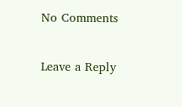No Comments

Leave a Reply